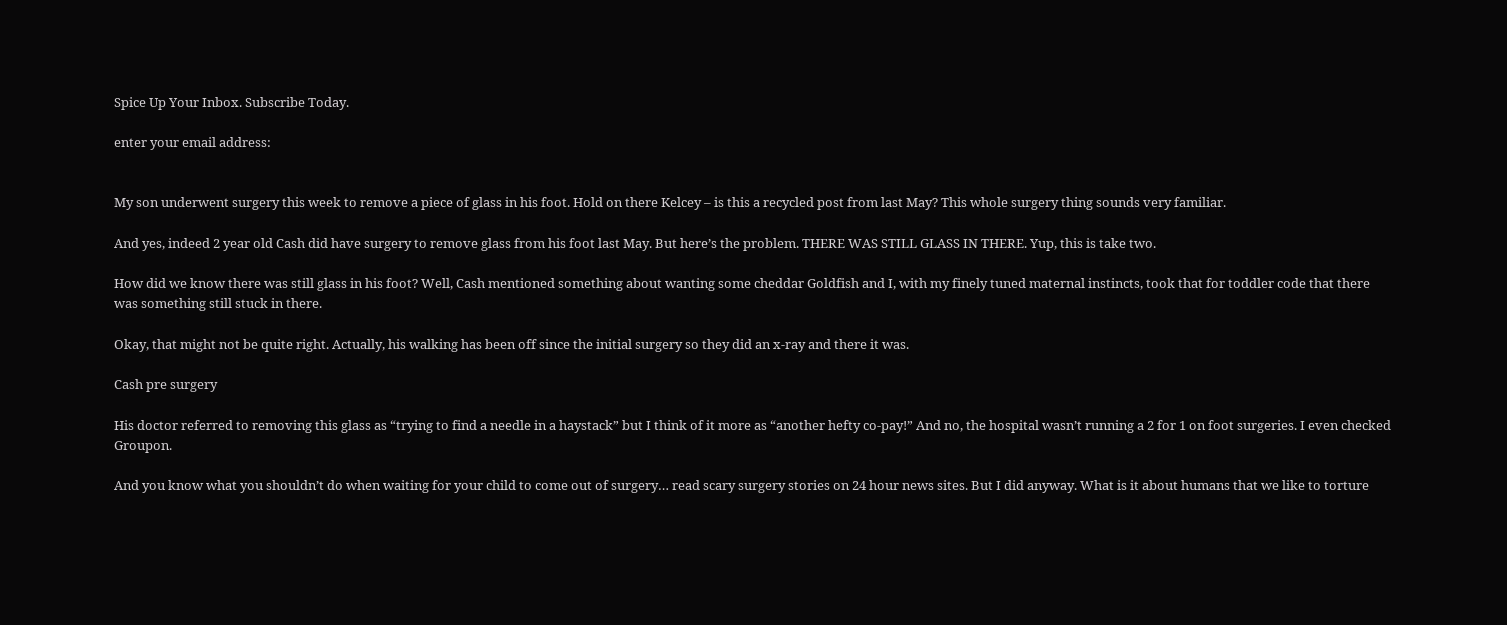Spice Up Your Inbox. Subscribe Today.

enter your email address:


My son underwent surgery this week to remove a piece of glass in his foot. Hold on there Kelcey – is this a recycled post from last May? This whole surgery thing sounds very familiar.

And yes, indeed 2 year old Cash did have surgery to remove glass from his foot last May. But here’s the problem. THERE WAS STILL GLASS IN THERE. Yup, this is take two.

How did we know there was still glass in his foot? Well, Cash mentioned something about wanting some cheddar Goldfish and I, with my finely tuned maternal instincts, took that for toddler code that there was something still stuck in there.

Okay, that might not be quite right. Actually, his walking has been off since the initial surgery so they did an x-ray and there it was.

Cash pre surgery

His doctor referred to removing this glass as “trying to find a needle in a haystack” but I think of it more as “another hefty co-pay!” And no, the hospital wasn’t running a 2 for 1 on foot surgeries. I even checked Groupon.

And you know what you shouldn’t do when waiting for your child to come out of surgery… read scary surgery stories on 24 hour news sites. But I did anyway. What is it about humans that we like to torture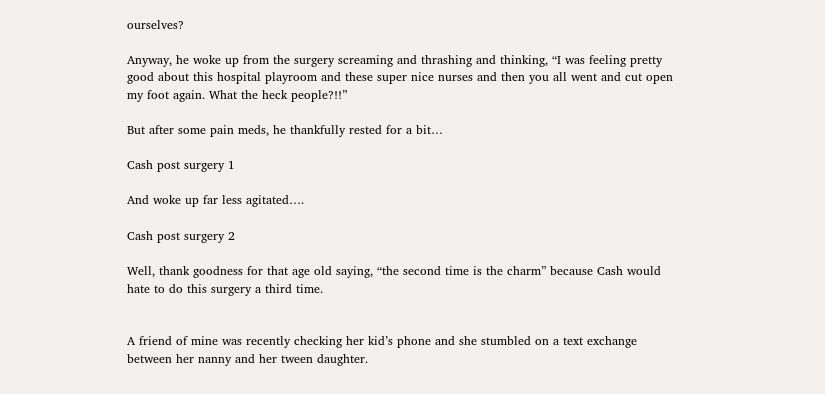ourselves?

Anyway, he woke up from the surgery screaming and thrashing and thinking, “I was feeling pretty good about this hospital playroom and these super nice nurses and then you all went and cut open my foot again. What the heck people?!!”

But after some pain meds, he thankfully rested for a bit…

Cash post surgery 1

And woke up far less agitated….

Cash post surgery 2

Well, thank goodness for that age old saying, “the second time is the charm” because Cash would hate to do this surgery a third time.


A friend of mine was recently checking her kid’s phone and she stumbled on a text exchange between her nanny and her tween daughter.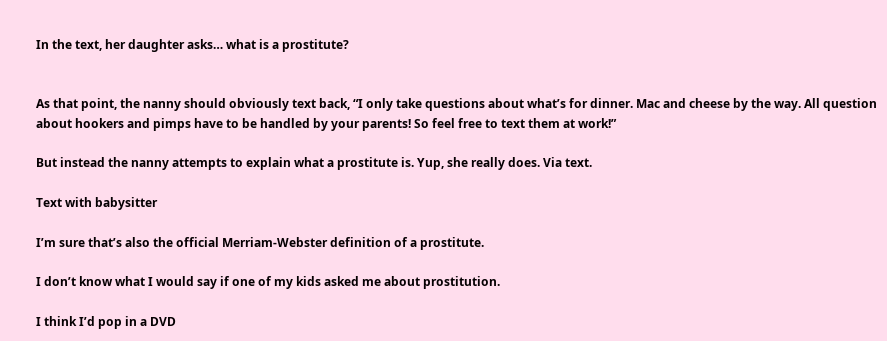In the text, her daughter asks… what is a prostitute?


As that point, the nanny should obviously text back, “I only take questions about what’s for dinner. Mac and cheese by the way. All question about hookers and pimps have to be handled by your parents! So feel free to text them at work!”

But instead the nanny attempts to explain what a prostitute is. Yup, she really does. Via text.

Text with babysitter

I’m sure that’s also the official Merriam-Webster definition of a prostitute.

I don’t know what I would say if one of my kids asked me about prostitution.

I think I’d pop in a DVD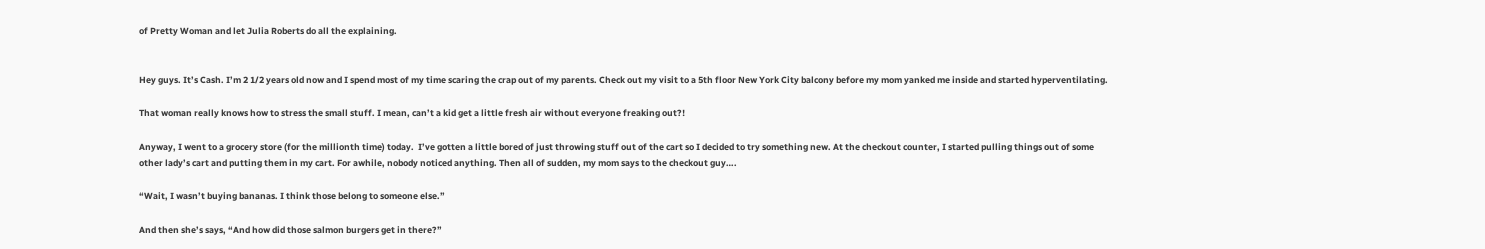of Pretty Woman and let Julia Roberts do all the explaining.


Hey guys. It’s Cash. I’m 2 1/2 years old now and I spend most of my time scaring the crap out of my parents. Check out my visit to a 5th floor New York City balcony before my mom yanked me inside and started hyperventilating.

That woman really knows how to stress the small stuff. I mean, can’t a kid get a little fresh air without everyone freaking out?!

Anyway, I went to a grocery store (for the millionth time) today.  I’ve gotten a little bored of just throwing stuff out of the cart so I decided to try something new. At the checkout counter, I started pulling things out of some other lady’s cart and putting them in my cart. For awhile, nobody noticed anything. Then all of sudden, my mom says to the checkout guy….

“Wait, I wasn’t buying bananas. I think those belong to someone else.”

And then she’s says, “And how did those salmon burgers get in there?”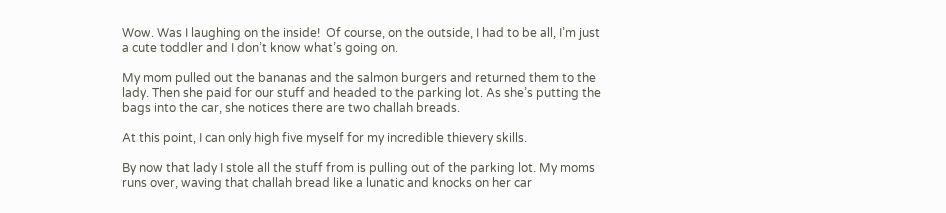Wow. Was I laughing on the inside!  Of course, on the outside, I had to be all, I’m just a cute toddler and I don’t know what’s going on.

My mom pulled out the bananas and the salmon burgers and returned them to the lady. Then she paid for our stuff and headed to the parking lot. As she’s putting the bags into the car, she notices there are two challah breads.

At this point, I can only high five myself for my incredible thievery skills.

By now that lady I stole all the stuff from is pulling out of the parking lot. My moms runs over, waving that challah bread like a lunatic and knocks on her car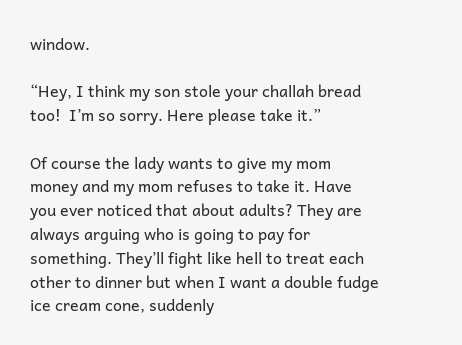window.

“Hey, I think my son stole your challah bread too!  I’m so sorry. Here please take it.”

Of course the lady wants to give my mom money and my mom refuses to take it. Have you ever noticed that about adults? They are always arguing who is going to pay for something. They’ll fight like hell to treat each other to dinner but when I want a double fudge ice cream cone, suddenly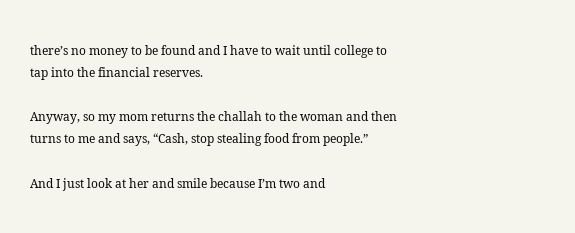there’s no money to be found and I have to wait until college to tap into the financial reserves.

Anyway, so my mom returns the challah to the woman and then turns to me and says, “Cash, stop stealing food from people.”

And I just look at her and smile because I’m two and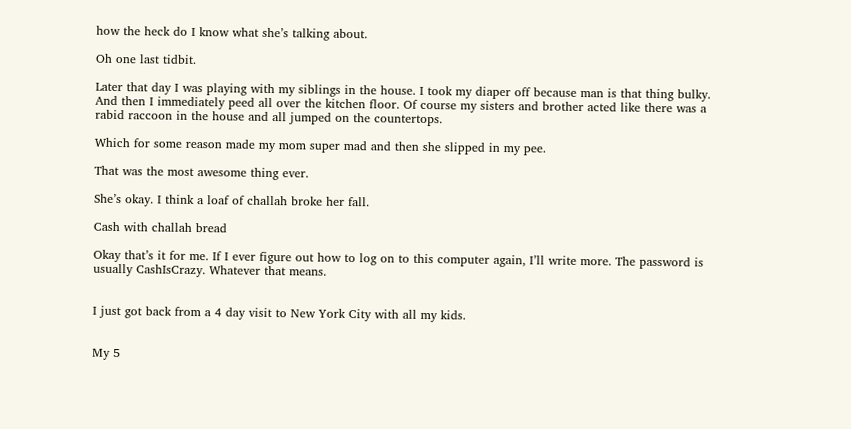how the heck do I know what she’s talking about.

Oh one last tidbit.

Later that day I was playing with my siblings in the house. I took my diaper off because man is that thing bulky. And then I immediately peed all over the kitchen floor. Of course my sisters and brother acted like there was a rabid raccoon in the house and all jumped on the countertops.

Which for some reason made my mom super mad and then she slipped in my pee.

That was the most awesome thing ever.

She’s okay. I think a loaf of challah broke her fall.

Cash with challah bread

Okay that’s it for me. If I ever figure out how to log on to this computer again, I’ll write more. The password is usually CashIsCrazy. Whatever that means.


I just got back from a 4 day visit to New York City with all my kids.


My 5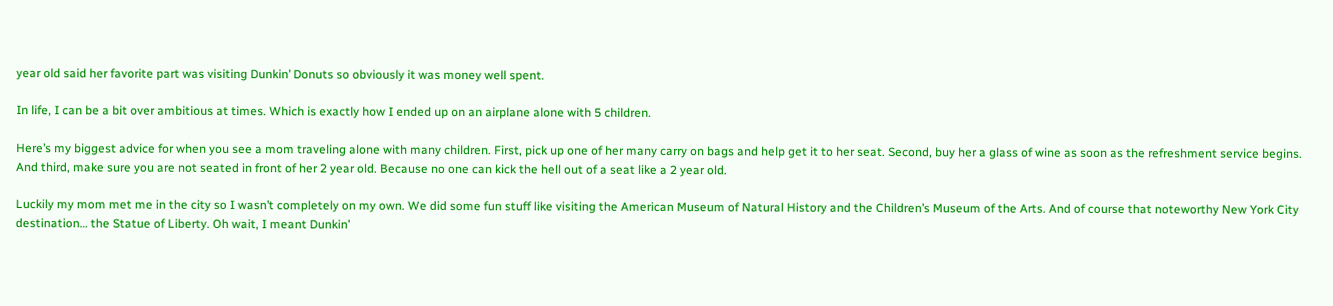year old said her favorite part was visiting Dunkin’ Donuts so obviously it was money well spent.

In life, I can be a bit over ambitious at times. Which is exactly how I ended up on an airplane alone with 5 children.

Here’s my biggest advice for when you see a mom traveling alone with many children. First, pick up one of her many carry on bags and help get it to her seat. Second, buy her a glass of wine as soon as the refreshment service begins. And third, make sure you are not seated in front of her 2 year old. Because no one can kick the hell out of a seat like a 2 year old.

Luckily my mom met me in the city so I wasn’t completely on my own. We did some fun stuff like visiting the American Museum of Natural History and the Children’s Museum of the Arts. And of course that noteworthy New York City destination… the Statue of Liberty. Oh wait, I meant Dunkin’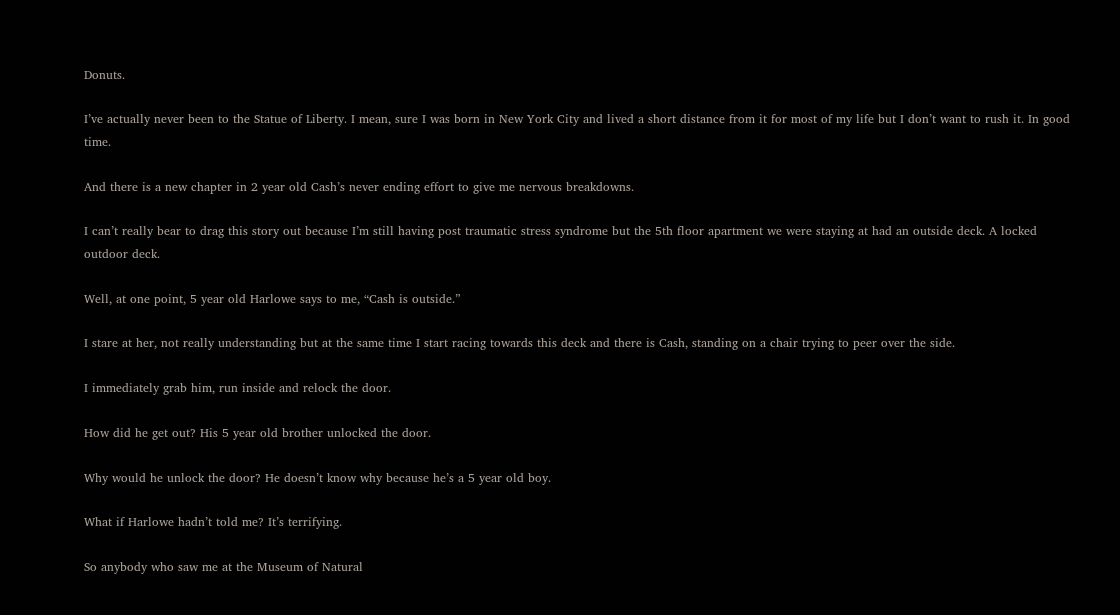Donuts.

I’ve actually never been to the Statue of Liberty. I mean, sure I was born in New York City and lived a short distance from it for most of my life but I don’t want to rush it. In good time.

And there is a new chapter in 2 year old Cash’s never ending effort to give me nervous breakdowns.

I can’t really bear to drag this story out because I’m still having post traumatic stress syndrome but the 5th floor apartment we were staying at had an outside deck. A locked outdoor deck.

Well, at one point, 5 year old Harlowe says to me, “Cash is outside.”

I stare at her, not really understanding but at the same time I start racing towards this deck and there is Cash, standing on a chair trying to peer over the side.

I immediately grab him, run inside and relock the door.

How did he get out? His 5 year old brother unlocked the door.

Why would he unlock the door? He doesn’t know why because he’s a 5 year old boy.

What if Harlowe hadn’t told me? It’s terrifying.

So anybody who saw me at the Museum of Natural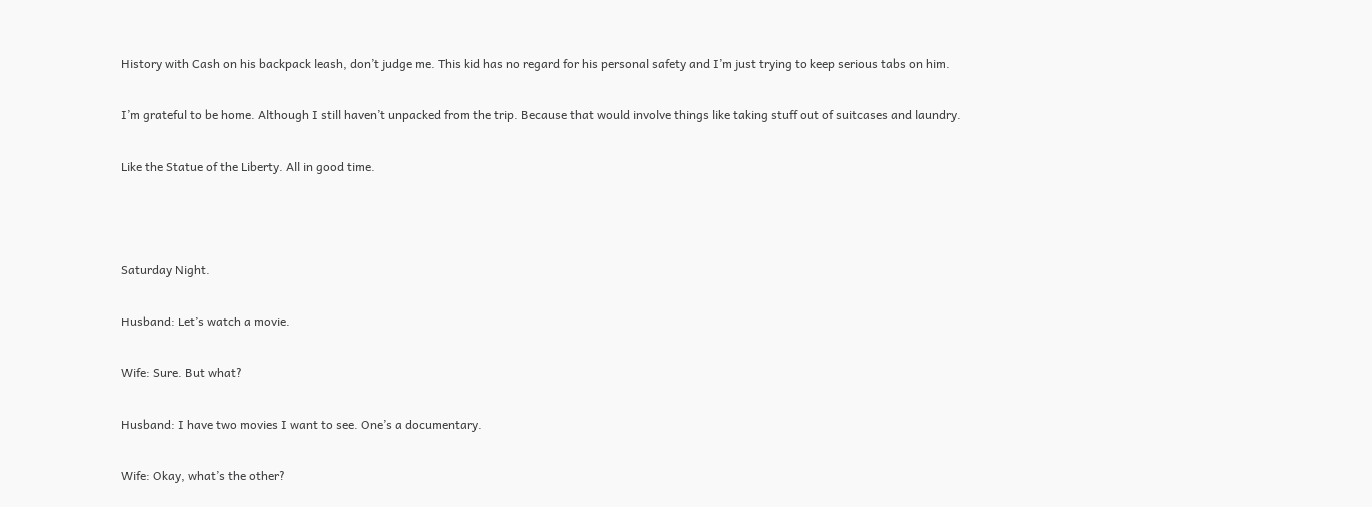History with Cash on his backpack leash, don’t judge me. This kid has no regard for his personal safety and I’m just trying to keep serious tabs on him.

I’m grateful to be home. Although I still haven’t unpacked from the trip. Because that would involve things like taking stuff out of suitcases and laundry.

Like the Statue of the Liberty. All in good time.



Saturday Night.

Husband: Let’s watch a movie.

Wife: Sure. But what?

Husband: I have two movies I want to see. One’s a documentary.

Wife: Okay, what’s the other?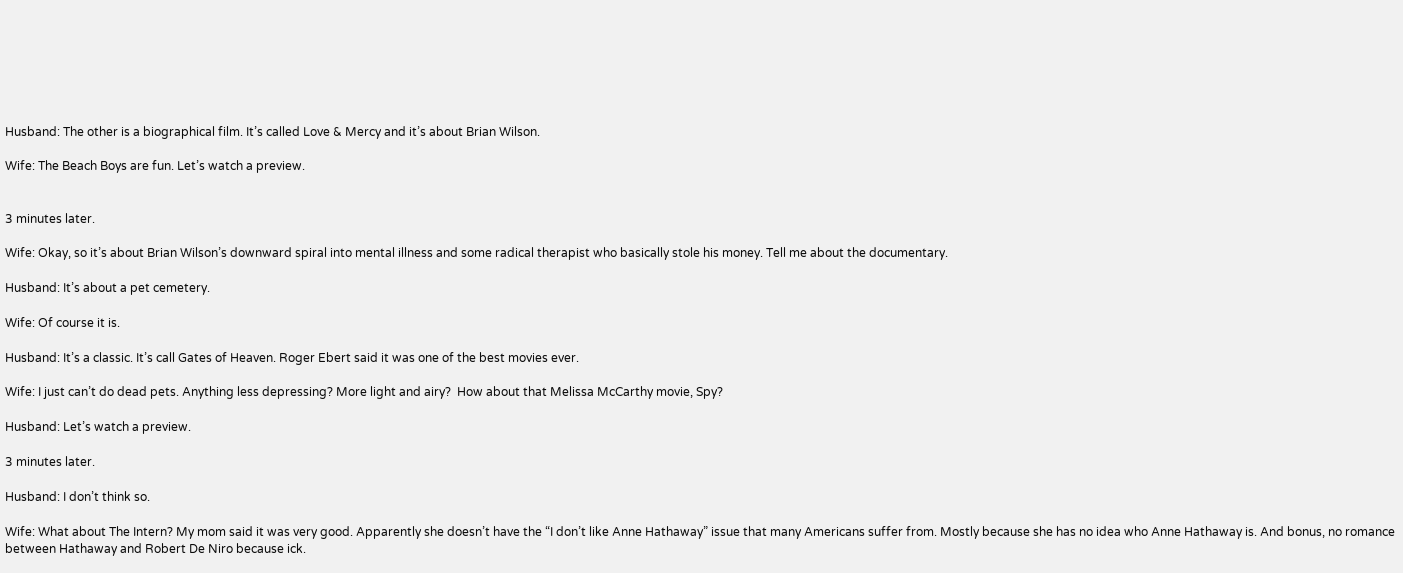Husband: The other is a biographical film. It’s called Love & Mercy and it’s about Brian Wilson.

Wife: The Beach Boys are fun. Let’s watch a preview.


3 minutes later.

Wife: Okay, so it’s about Brian Wilson’s downward spiral into mental illness and some radical therapist who basically stole his money. Tell me about the documentary.

Husband: It’s about a pet cemetery.

Wife: Of course it is.

Husband: It’s a classic. It’s call Gates of Heaven. Roger Ebert said it was one of the best movies ever.

Wife: I just can’t do dead pets. Anything less depressing? More light and airy?  How about that Melissa McCarthy movie, Spy?

Husband: Let’s watch a preview.

3 minutes later.

Husband: I don’t think so.

Wife: What about The Intern? My mom said it was very good. Apparently she doesn’t have the “I don’t like Anne Hathaway” issue that many Americans suffer from. Mostly because she has no idea who Anne Hathaway is. And bonus, no romance between Hathaway and Robert De Niro because ick.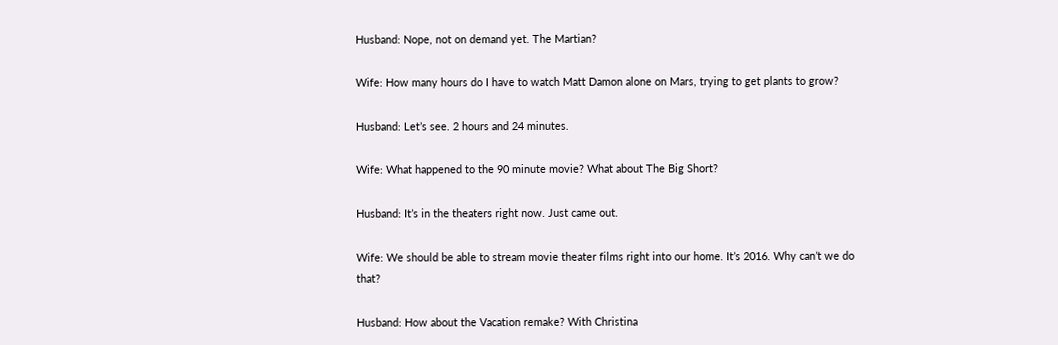Husband: Nope, not on demand yet. The Martian?

Wife: How many hours do I have to watch Matt Damon alone on Mars, trying to get plants to grow?

Husband: Let’s see. 2 hours and 24 minutes.

Wife: What happened to the 90 minute movie? What about The Big Short?

Husband: It’s in the theaters right now. Just came out.

Wife: We should be able to stream movie theater films right into our home. It’s 2016. Why can’t we do that?

Husband: How about the Vacation remake? With Christina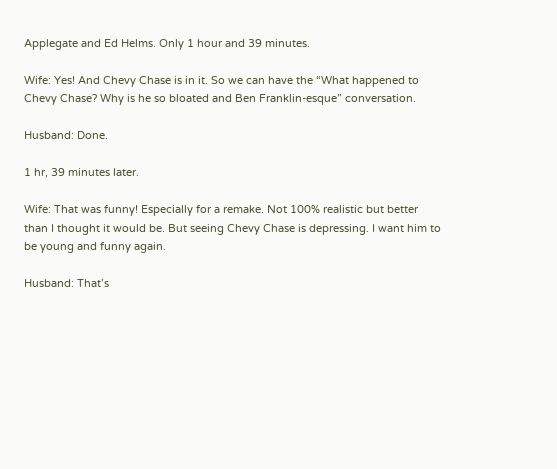Applegate and Ed Helms. Only 1 hour and 39 minutes.

Wife: Yes! And Chevy Chase is in it. So we can have the “What happened to Chevy Chase? Why is he so bloated and Ben Franklin-esque” conversation.

Husband: Done.

1 hr, 39 minutes later.

Wife: That was funny! Especially for a remake. Not 100% realistic but better than I thought it would be. But seeing Chevy Chase is depressing. I want him to be young and funny again.

Husband: That’s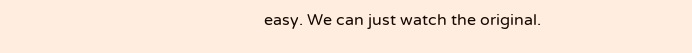easy. We can just watch the original.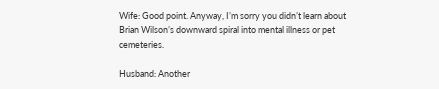Wife: Good point. Anyway, I’m sorry you didn’t learn about Brian Wilson’s downward spiral into mental illness or pet cemeteries.

Husband: Another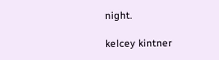night.

kelcey kintner